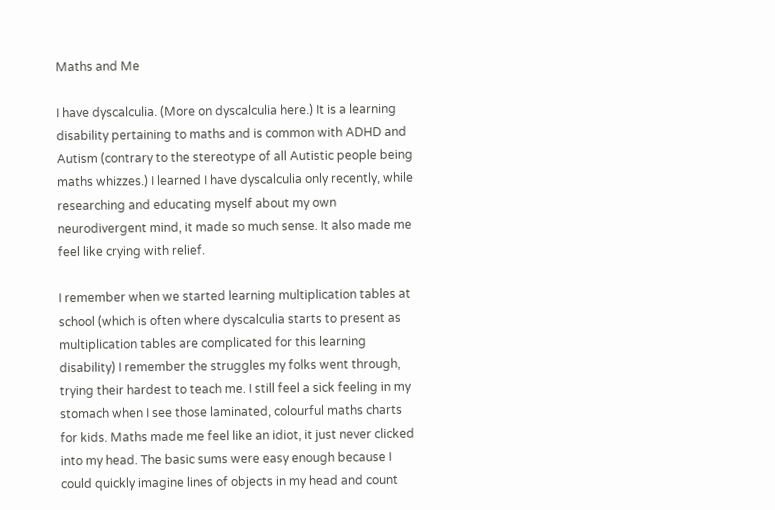Maths and Me

I have dyscalculia. (More on dyscalculia here.) It is a learning disability pertaining to maths and is common with ADHD and Autism (contrary to the stereotype of all Autistic people being maths whizzes.) I learned I have dyscalculia only recently, while researching and educating myself about my own neurodivergent mind, it made so much sense. It also made me feel like crying with relief.

I remember when we started learning multiplication tables at school (which is often where dyscalculia starts to present as multiplication tables are complicated for this learning disability) I remember the struggles my folks went through, trying their hardest to teach me. I still feel a sick feeling in my stomach when I see those laminated, colourful maths charts for kids. Maths made me feel like an idiot, it just never clicked into my head. The basic sums were easy enough because I could quickly imagine lines of objects in my head and count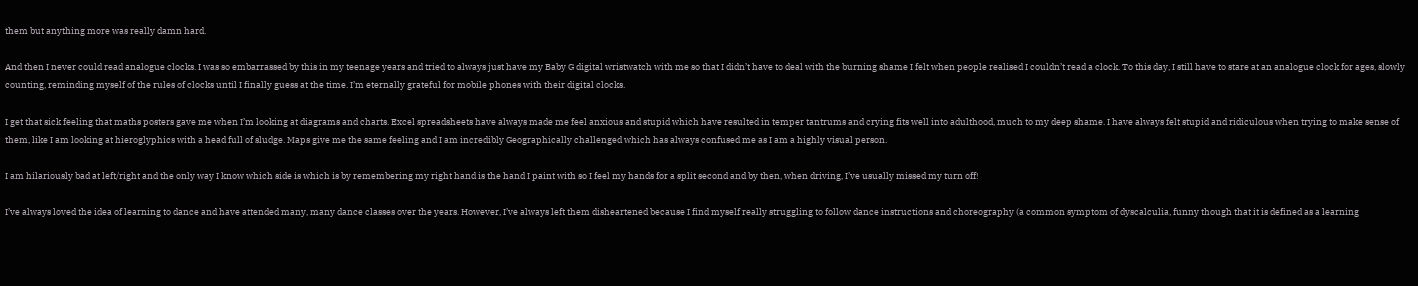them but anything more was really damn hard.

And then I never could read analogue clocks. I was so embarrassed by this in my teenage years and tried to always just have my Baby G digital wristwatch with me so that I didn’t have to deal with the burning shame I felt when people realised I couldn’t read a clock. To this day, I still have to stare at an analogue clock for ages, slowly counting, reminding myself of the rules of clocks until I finally guess at the time. I’m eternally grateful for mobile phones with their digital clocks.

I get that sick feeling that maths posters gave me when I’m looking at diagrams and charts. Excel spreadsheets have always made me feel anxious and stupid which have resulted in temper tantrums and crying fits well into adulthood, much to my deep shame. I have always felt stupid and ridiculous when trying to make sense of them, like I am looking at hieroglyphics with a head full of sludge. Maps give me the same feeling and I am incredibly Geographically challenged which has always confused me as I am a highly visual person.

I am hilariously bad at left/right and the only way I know which side is which is by remembering my right hand is the hand I paint with so I feel my hands for a split second and by then, when driving, I’ve usually missed my turn off!

I’ve always loved the idea of learning to dance and have attended many, many dance classes over the years. However, I’ve always left them disheartened because I find myself really struggling to follow dance instructions and choreography (a common symptom of dyscalculia, funny though that it is defined as a learning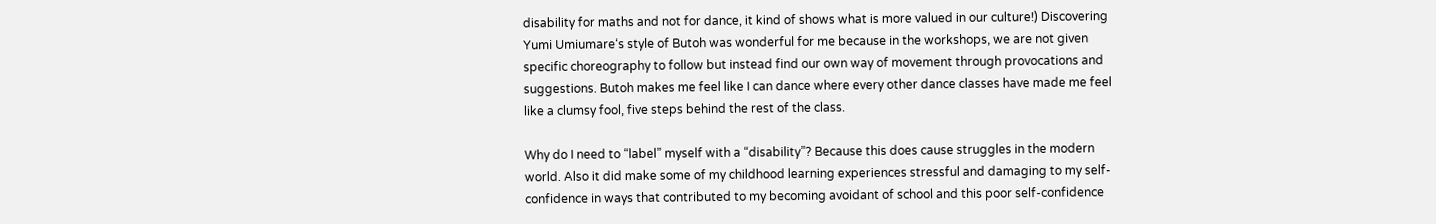disability for maths and not for dance, it kind of shows what is more valued in our culture!) Discovering Yumi Umiumare‘s style of Butoh was wonderful for me because in the workshops, we are not given specific choreography to follow but instead find our own way of movement through provocations and suggestions. Butoh makes me feel like I can dance where every other dance classes have made me feel like a clumsy fool, five steps behind the rest of the class.

Why do I need to “label” myself with a “disability”? Because this does cause struggles in the modern world. Also it did make some of my childhood learning experiences stressful and damaging to my self-confidence in ways that contributed to my becoming avoidant of school and this poor self-confidence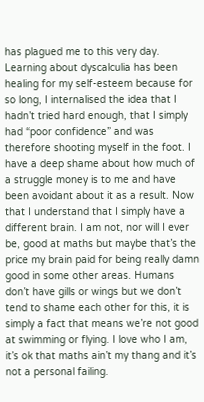has plagued me to this very day. Learning about dyscalculia has been healing for my self-esteem because for so long, I internalised the idea that I hadn’t tried hard enough, that I simply had “poor confidence” and was therefore shooting myself in the foot. I have a deep shame about how much of a struggle money is to me and have been avoidant about it as a result. Now that I understand that I simply have a different brain. I am not, nor will I ever be, good at maths but maybe that’s the price my brain paid for being really damn good in some other areas. Humans don’t have gills or wings but we don’t tend to shame each other for this, it is simply a fact that means we’re not good at swimming or flying. I love who I am, it’s ok that maths ain’t my thang and it’s not a personal failing.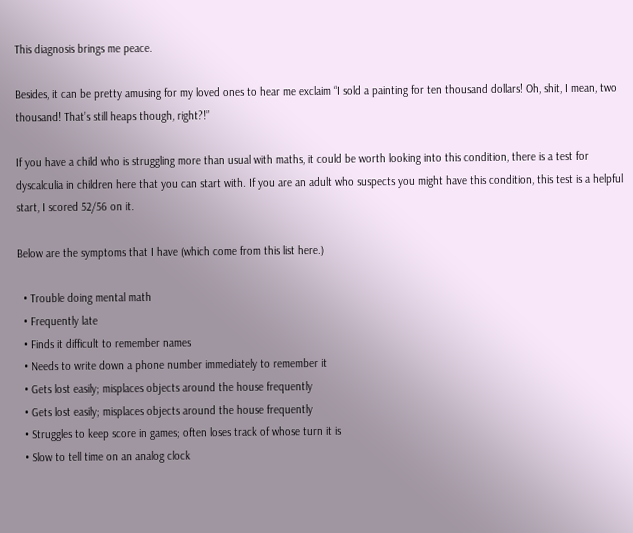This diagnosis brings me peace.

Besides, it can be pretty amusing for my loved ones to hear me exclaim “I sold a painting for ten thousand dollars! Oh, shit, I mean, two thousand! That’s still heaps though, right?!”

If you have a child who is struggling more than usual with maths, it could be worth looking into this condition, there is a test for dyscalculia in children here that you can start with. If you are an adult who suspects you might have this condition, this test is a helpful start, I scored 52/56 on it.

Below are the symptoms that I have (which come from this list here.)

  • Trouble doing mental math
  • Frequently late
  • Finds it difficult to remember names
  • Needs to write down a phone number immediately to remember it
  • Gets lost easily; misplaces objects around the house frequently
  • Gets lost easily; misplaces objects around the house frequently
  • Struggles to keep score in games; often loses track of whose turn it is
  • Slow to tell time on an analog clock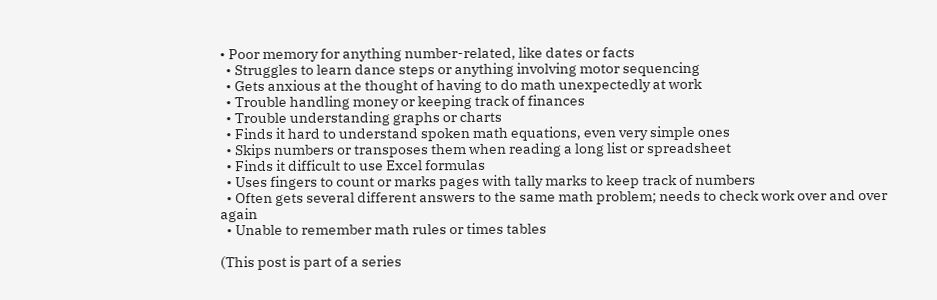• Poor memory for anything number-related, like dates or facts
  • Struggles to learn dance steps or anything involving motor sequencing
  • Gets anxious at the thought of having to do math unexpectedly at work
  • Trouble handling money or keeping track of finances
  • Trouble understanding graphs or charts
  • Finds it hard to understand spoken math equations, even very simple ones
  • Skips numbers or transposes them when reading a long list or spreadsheet
  • Finds it difficult to use Excel formulas
  • Uses fingers to count or marks pages with tally marks to keep track of numbers
  • Often gets several different answers to the same math problem; needs to check work over and over again
  • Unable to remember math rules or times tables

(This post is part of a series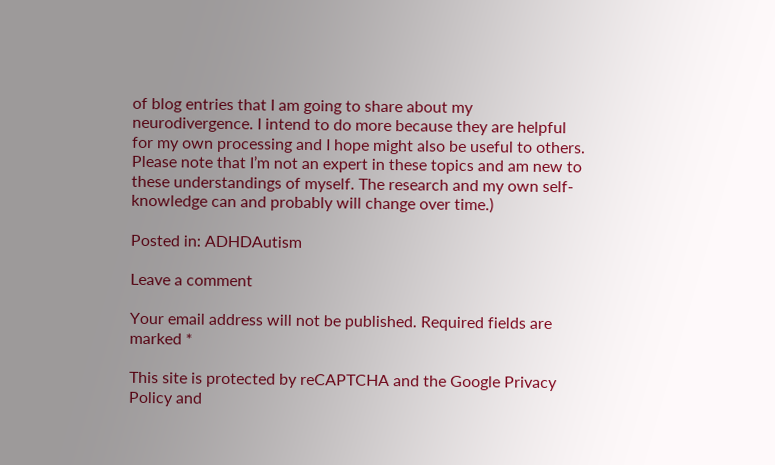of blog entries that I am going to share about my neurodivergence. I intend to do more because they are helpful for my own processing and I hope might also be useful to others. Please note that I’m not an expert in these topics and am new to these understandings of myself. The research and my own self-knowledge can and probably will change over time.)

Posted in: ADHDAutism

Leave a comment

Your email address will not be published. Required fields are marked *

This site is protected by reCAPTCHA and the Google Privacy Policy and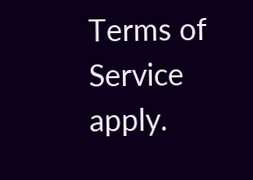Terms of Service apply.